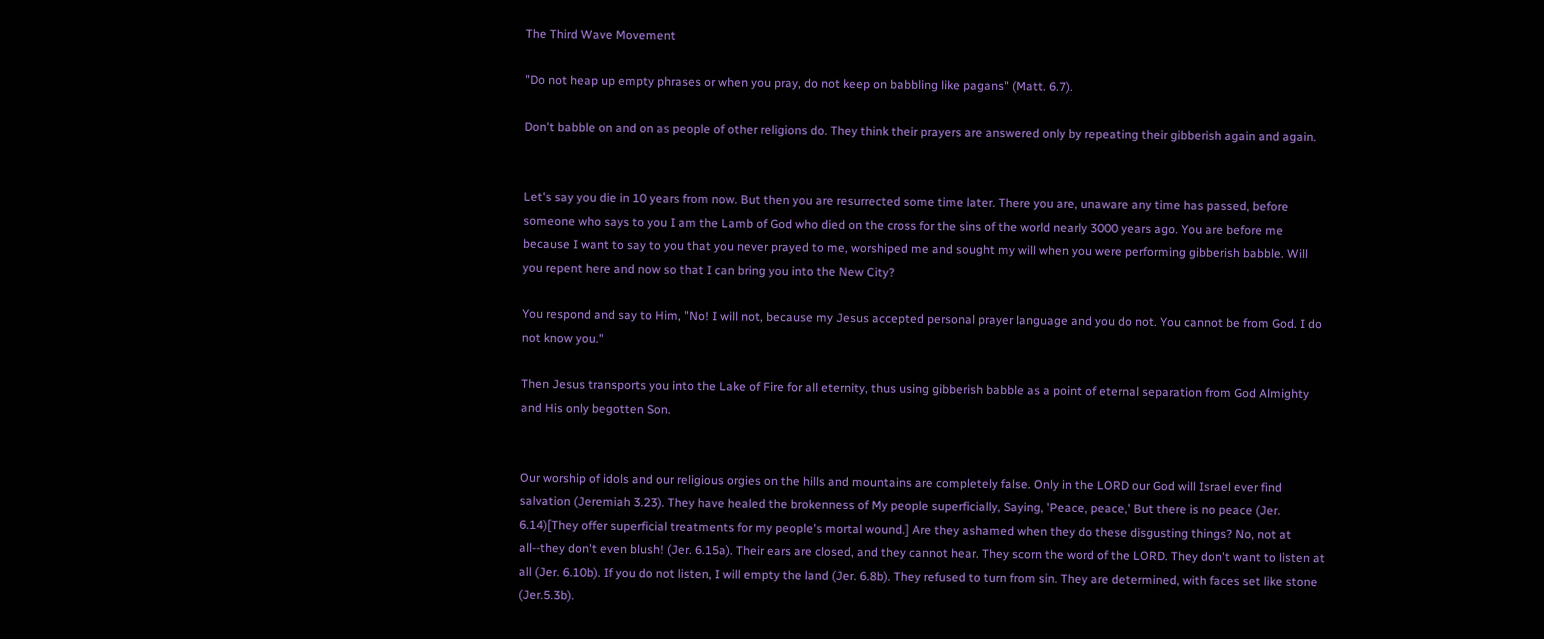The Third Wave Movement

"Do not heap up empty phrases or when you pray, do not keep on babbling like pagans" (Matt. 6.7).

Don't babble on and on as people of other religions do. They think their prayers are answered only by repeating their gibberish again and again.


Let's say you die in 10 years from now. But then you are resurrected some time later. There you are, unaware any time has passed, before someone who says to you I am the Lamb of God who died on the cross for the sins of the world nearly 3000 years ago. You are before me because I want to say to you that you never prayed to me, worshiped me and sought my will when you were performing gibberish babble. Will you repent here and now so that I can bring you into the New City?

You respond and say to Him, "No! I will not, because my Jesus accepted personal prayer language and you do not. You cannot be from God. I do not know you."

Then Jesus transports you into the Lake of Fire for all eternity, thus using gibberish babble as a point of eternal separation from God Almighty and His only begotten Son.


Our worship of idols and our religious orgies on the hills and mountains are completely false. Only in the LORD our God will Israel ever find salvation (Jeremiah 3.23). They have healed the brokenness of My people superficially, Saying, 'Peace, peace,' But there is no peace (Jer. 6.14)[They offer superficial treatments for my people's mortal wound.] Are they ashamed when they do these disgusting things? No, not at all--they don't even blush! (Jer. 6.15a). Their ears are closed, and they cannot hear. They scorn the word of the LORD. They don't want to listen at all (Jer. 6.10b). If you do not listen, I will empty the land (Jer. 6.8b). They refused to turn from sin. They are determined, with faces set like stone (Jer.5.3b).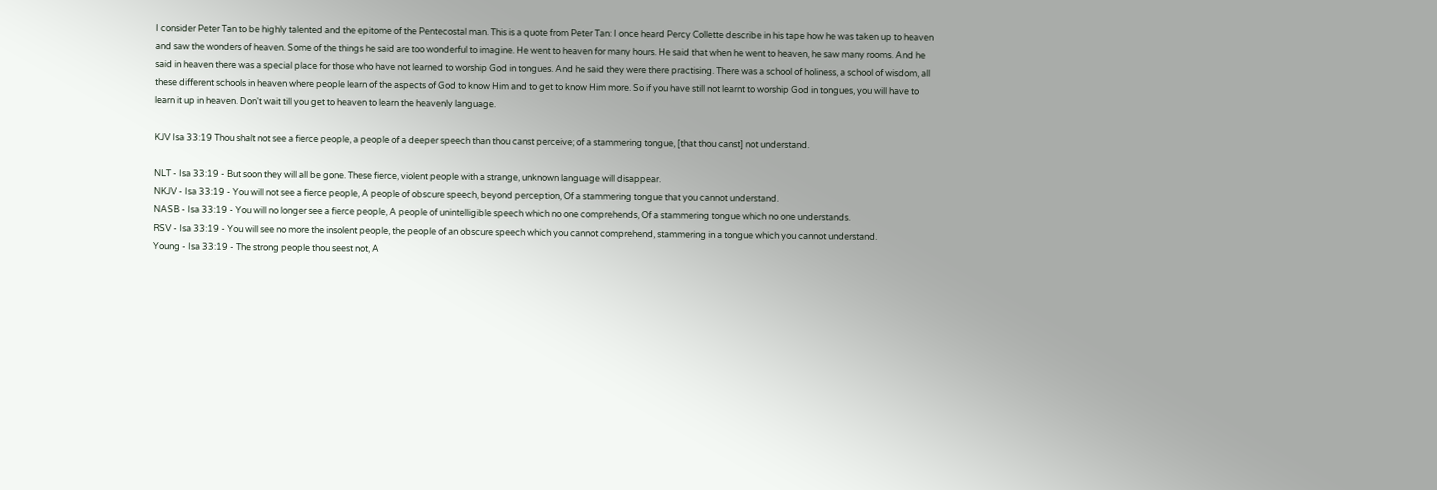I consider Peter Tan to be highly talented and the epitome of the Pentecostal man. This is a quote from Peter Tan: I once heard Percy Collette describe in his tape how he was taken up to heaven and saw the wonders of heaven. Some of the things he said are too wonderful to imagine. He went to heaven for many hours. He said that when he went to heaven, he saw many rooms. And he said in heaven there was a special place for those who have not learned to worship God in tongues. And he said they were there practising. There was a school of holiness, a school of wisdom, all these different schools in heaven where people learn of the aspects of God to know Him and to get to know Him more. So if you have still not learnt to worship God in tongues, you will have to learn it up in heaven. Don't wait till you get to heaven to learn the heavenly language.

KJV Isa 33:19 Thou shalt not see a fierce people, a people of a deeper speech than thou canst perceive; of a stammering tongue, [that thou canst] not understand.

NLT - Isa 33:19 - But soon they will all be gone. These fierce, violent people with a strange, unknown language will disappear.
NKJV - Isa 33:19 - You will not see a fierce people, A people of obscure speech, beyond perception, Of a stammering tongue that you cannot understand.
NASB - Isa 33:19 - You will no longer see a fierce people, A people of unintelligible speech which no one comprehends, Of a stammering tongue which no one understands.
RSV - Isa 33:19 - You will see no more the insolent people, the people of an obscure speech which you cannot comprehend, stammering in a tongue which you cannot understand.
Young - Isa 33:19 - The strong people thou seest not, A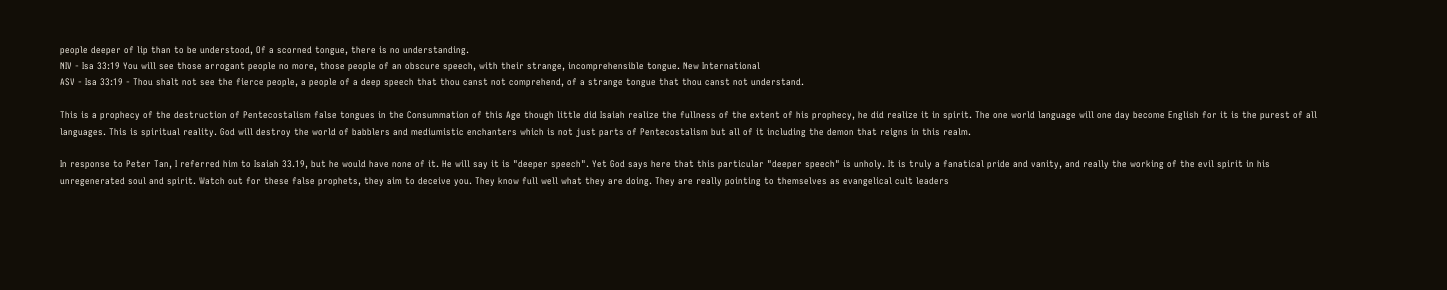people deeper of lip than to be understood, Of a scorned tongue, there is no understanding.
NIV - Isa 33:19 You will see those arrogant people no more, those people of an obscure speech, with their strange, incomprehensible tongue. New International
ASV - Isa 33:19 - Thou shalt not see the fierce people, a people of a deep speech that thou canst not comprehend, of a strange tongue that thou canst not understand.

This is a prophecy of the destruction of Pentecostalism false tongues in the Consummation of this Age though little did Isaiah realize the fullness of the extent of his prophecy, he did realize it in spirit. The one world language will one day become English for it is the purest of all languages. This is spiritual reality. God will destroy the world of babblers and mediumistic enchanters which is not just parts of Pentecostalism but all of it including the demon that reigns in this realm.

In response to Peter Tan, I referred him to Isaiah 33.19, but he would have none of it. He will say it is "deeper speech". Yet God says here that this particular "deeper speech" is unholy. It is truly a fanatical pride and vanity, and really the working of the evil spirit in his unregenerated soul and spirit. Watch out for these false prophets, they aim to deceive you. They know full well what they are doing. They are really pointing to themselves as evangelical cult leaders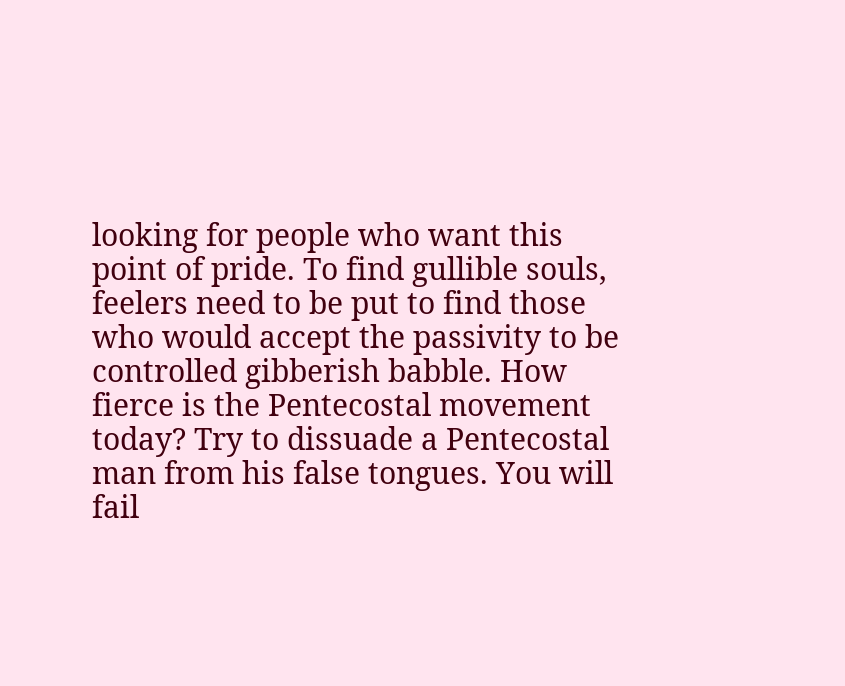looking for people who want this point of pride. To find gullible souls, feelers need to be put to find those who would accept the passivity to be controlled gibberish babble. How fierce is the Pentecostal movement today? Try to dissuade a Pentecostal man from his false tongues. You will fail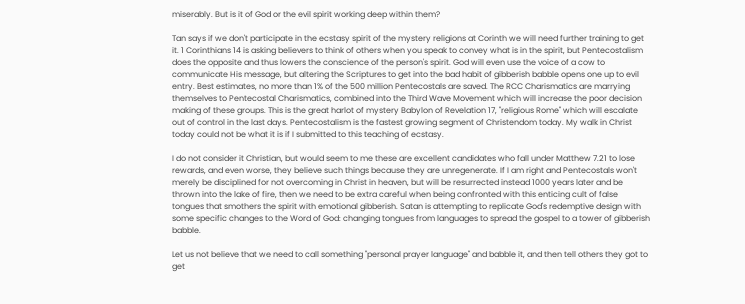miserably. But is it of God or the evil spirit working deep within them?

Tan says if we don't participate in the ecstasy spirit of the mystery religions at Corinth we will need further training to get it. 1 Corinthians 14 is asking believers to think of others when you speak to convey what is in the spirit, but Pentecostalism does the opposite and thus lowers the conscience of the person's spirit. God will even use the voice of a cow to communicate His message, but altering the Scriptures to get into the bad habit of gibberish babble opens one up to evil entry. Best estimates, no more than 1% of the 500 million Pentecostals are saved. The RCC Charismatics are marrying themselves to Pentecostal Charismatics, combined into the Third Wave Movement which will increase the poor decision making of these groups. This is the great harlot of mystery Babylon of Revelation 17, "religious Rome" which will escalate out of control in the last days. Pentecostalism is the fastest growing segment of Christendom today. My walk in Christ today could not be what it is if I submitted to this teaching of ecstasy.

I do not consider it Christian, but would seem to me these are excellent candidates who fall under Matthew 7.21 to lose rewards, and even worse, they believe such things because they are unregenerate. If I am right and Pentecostals won't merely be disciplined for not overcoming in Christ in heaven, but will be resurrected instead 1000 years later and be thrown into the lake of fire, then we need to be extra careful when being confronted with this enticing cult of false tongues that smothers the spirit with emotional gibberish. Satan is attempting to replicate God's redemptive design with some specific changes to the Word of God: changing tongues from languages to spread the gospel to a tower of gibberish babble.

Let us not believe that we need to call something "personal prayer language" and babble it, and then tell others they got to get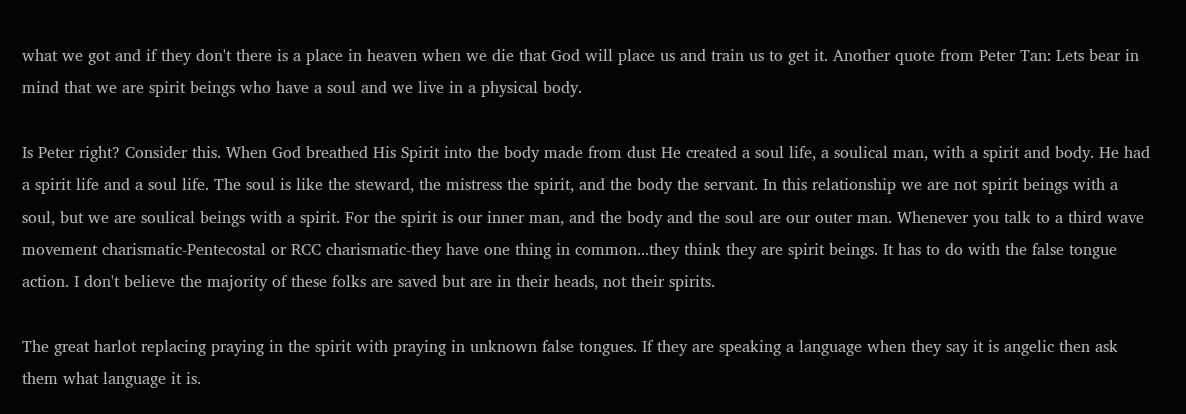what we got and if they don't there is a place in heaven when we die that God will place us and train us to get it. Another quote from Peter Tan: Lets bear in mind that we are spirit beings who have a soul and we live in a physical body.

Is Peter right? Consider this. When God breathed His Spirit into the body made from dust He created a soul life, a soulical man, with a spirit and body. He had a spirit life and a soul life. The soul is like the steward, the mistress the spirit, and the body the servant. In this relationship we are not spirit beings with a soul, but we are soulical beings with a spirit. For the spirit is our inner man, and the body and the soul are our outer man. Whenever you talk to a third wave movement charismatic-Pentecostal or RCC charismatic-they have one thing in common...they think they are spirit beings. It has to do with the false tongue action. I don't believe the majority of these folks are saved but are in their heads, not their spirits.

The great harlot replacing praying in the spirit with praying in unknown false tongues. If they are speaking a language when they say it is angelic then ask them what language it is.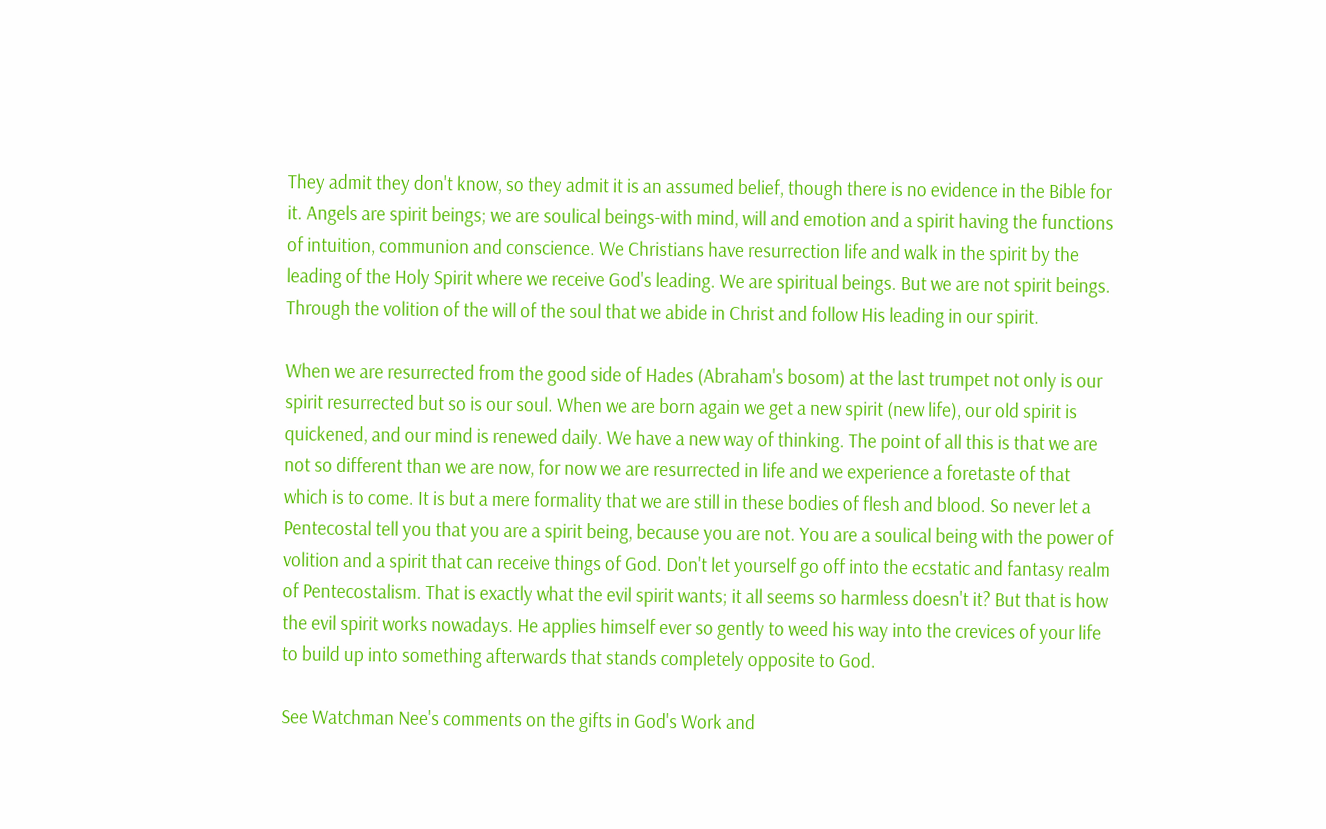They admit they don't know, so they admit it is an assumed belief, though there is no evidence in the Bible for it. Angels are spirit beings; we are soulical beings-with mind, will and emotion and a spirit having the functions of intuition, communion and conscience. We Christians have resurrection life and walk in the spirit by the leading of the Holy Spirit where we receive God's leading. We are spiritual beings. But we are not spirit beings. Through the volition of the will of the soul that we abide in Christ and follow His leading in our spirit.

When we are resurrected from the good side of Hades (Abraham's bosom) at the last trumpet not only is our spirit resurrected but so is our soul. When we are born again we get a new spirit (new life), our old spirit is quickened, and our mind is renewed daily. We have a new way of thinking. The point of all this is that we are not so different than we are now, for now we are resurrected in life and we experience a foretaste of that which is to come. It is but a mere formality that we are still in these bodies of flesh and blood. So never let a Pentecostal tell you that you are a spirit being, because you are not. You are a soulical being with the power of volition and a spirit that can receive things of God. Don't let yourself go off into the ecstatic and fantasy realm of Pentecostalism. That is exactly what the evil spirit wants; it all seems so harmless doesn't it? But that is how the evil spirit works nowadays. He applies himself ever so gently to weed his way into the crevices of your life to build up into something afterwards that stands completely opposite to God.

See Watchman Nee's comments on the gifts in God's Work and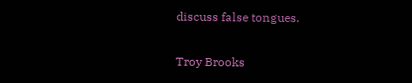discuss false tongues.

Troy Brooks